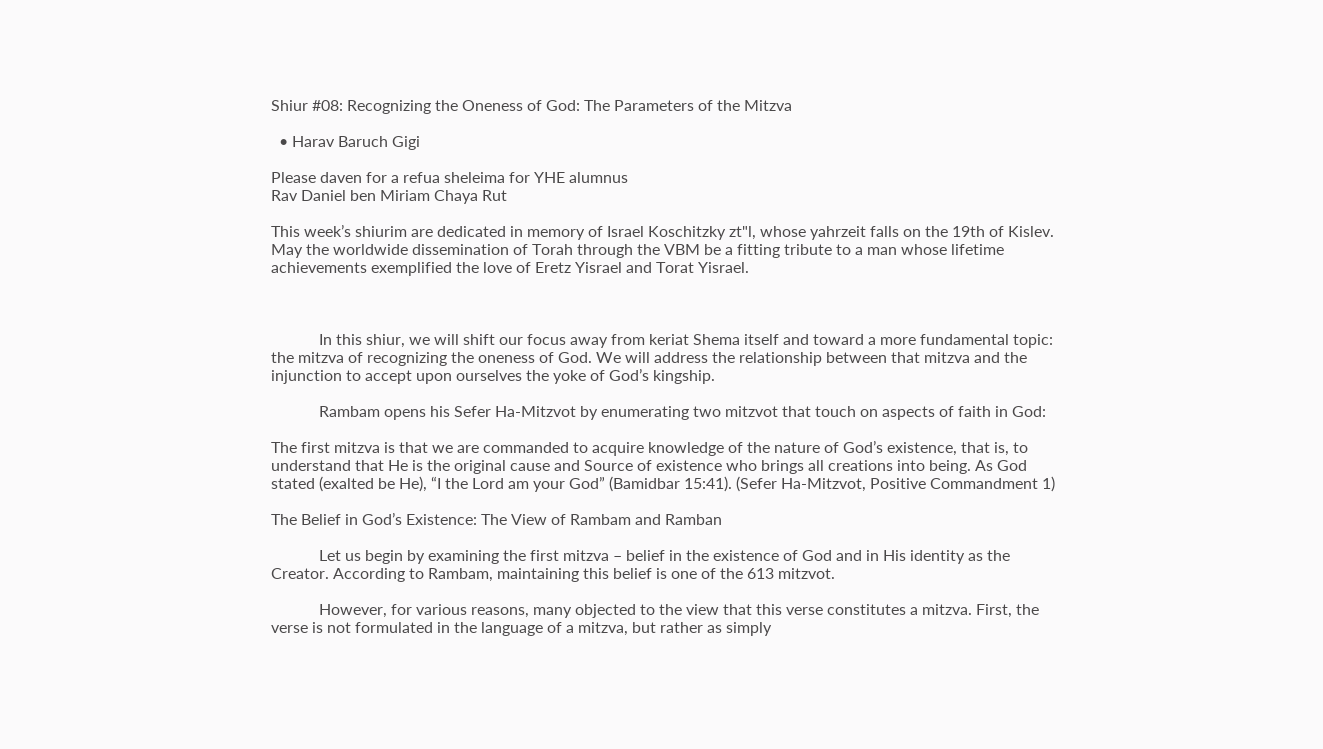Shiur #08: Recognizing the Oneness of God: The Parameters of the Mitzva

  • Harav Baruch Gigi

Please daven for a refua sheleima for YHE alumnus
Rav Daniel ben Miriam Chaya Rut

This week’s shiurim are dedicated in memory of Israel Koschitzky zt"l, whose yahrzeit falls on the 19th of Kislev.
May the worldwide dissemination of Torah through the VBM be a fitting tribute to a man whose lifetime achievements exemplified the love of Eretz Yisrael and Torat Yisrael.



            In this shiur, we will shift our focus away from keriat Shema itself and toward a more fundamental topic: the mitzva of recognizing the oneness of God. We will address the relationship between that mitzva and the injunction to accept upon ourselves the yoke of God’s kingship.

            Rambam opens his Sefer Ha-Mitzvot by enumerating two mitzvot that touch on aspects of faith in God:

The first mitzva is that we are commanded to acquire knowledge of the nature of God’s existence, that is, to understand that He is the original cause and Source of existence who brings all creations into being. As God stated (exalted be He), “I the Lord am your God” (Bamidbar 15:41). (Sefer Ha-Mitzvot, Positive Commandment 1)

The Belief in God’s Existence: The View of Rambam and Ramban

            Let us begin by examining the first mitzva – belief in the existence of God and in His identity as the Creator. According to Rambam, maintaining this belief is one of the 613 mitzvot.

            However, for various reasons, many objected to the view that this verse constitutes a mitzva. First, the verse is not formulated in the language of a mitzva, but rather as simply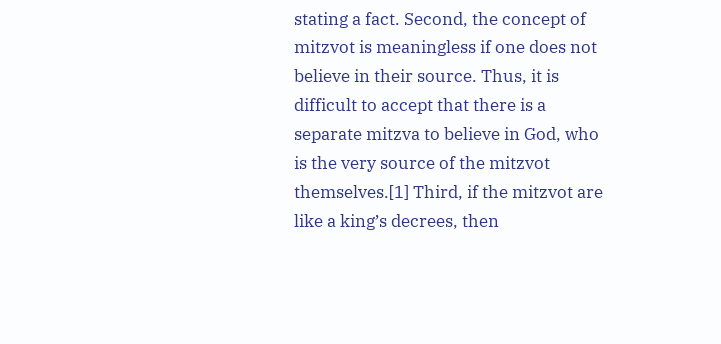stating a fact. Second, the concept of mitzvot is meaningless if one does not believe in their source. Thus, it is difficult to accept that there is a separate mitzva to believe in God, who is the very source of the mitzvot themselves.[1] Third, if the mitzvot are like a king’s decrees, then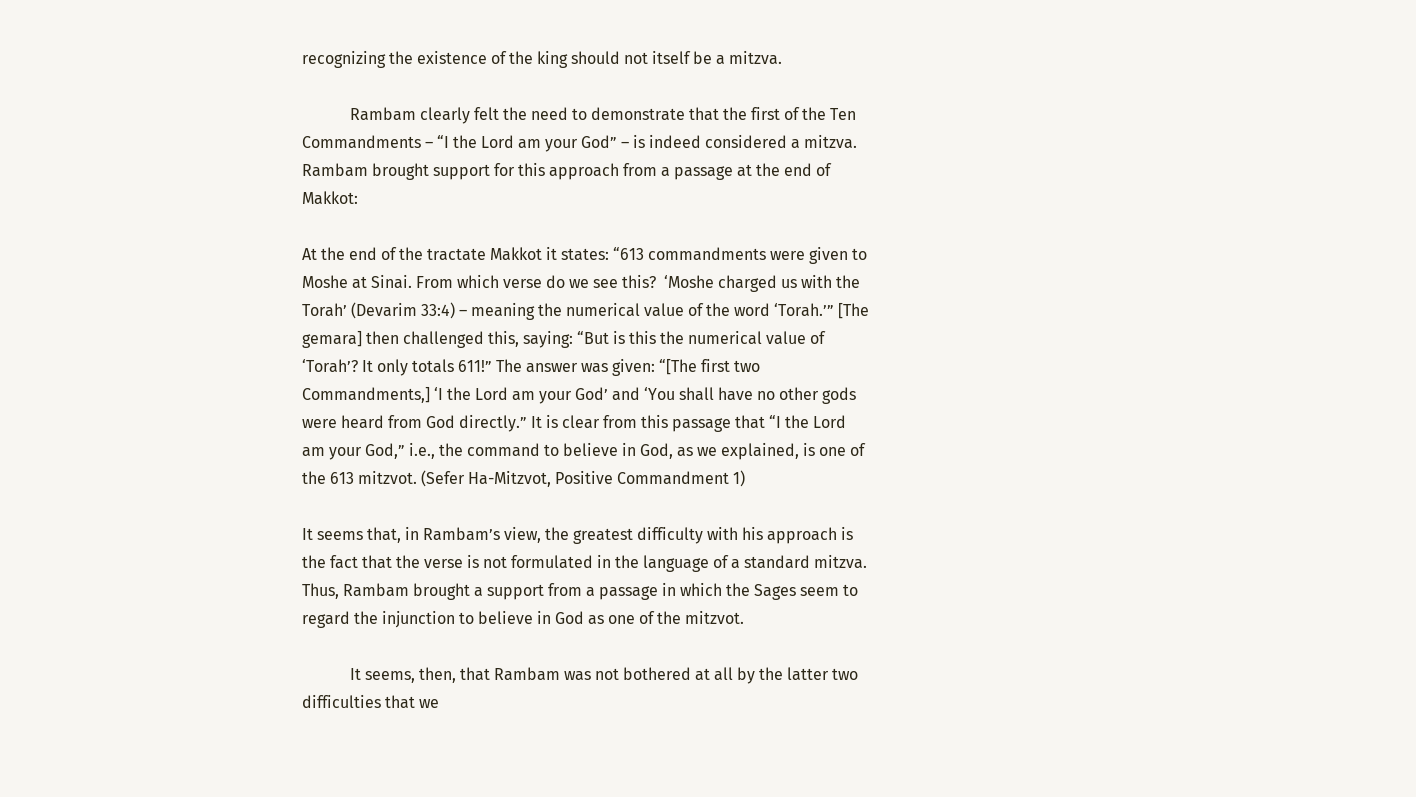recognizing the existence of the king should not itself be a mitzva.

            Rambam clearly felt the need to demonstrate that the first of the Ten Commandments – “I the Lord am your God” – is indeed considered a mitzva. Rambam brought support for this approach from a passage at the end of Makkot:

At the end of the tractate Makkot it states: “613 commandments were given to Moshe at Sinai. From which verse do we see this?  ‘Moshe charged us with the Torah’ (Devarim 33:4) – meaning the numerical value of the word ‘Torah.’” [The gemara] then challenged this, saying: “But is this the numerical value of ‘Torah’? It only totals 611!” The answer was given: “[The first two Commandments,] ‘I the Lord am your God’ and ‘You shall have no other gods were heard from God directly.” It is clear from this passage that “I the Lord am your God,” i.e., the command to believe in God, as we explained, is one of the 613 mitzvot. (Sefer Ha-Mitzvot, Positive Commandment 1)

It seems that, in Rambam’s view, the greatest difficulty with his approach is the fact that the verse is not formulated in the language of a standard mitzva. Thus, Rambam brought a support from a passage in which the Sages seem to regard the injunction to believe in God as one of the mitzvot.

            It seems, then, that Rambam was not bothered at all by the latter two difficulties that we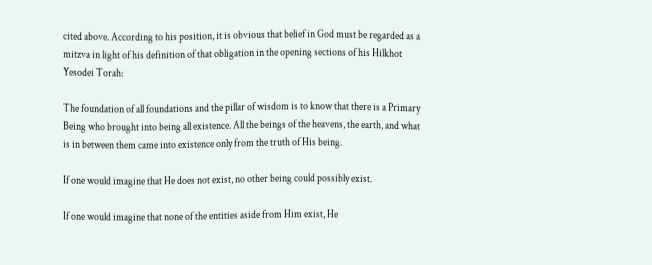cited above. According to his position, it is obvious that belief in God must be regarded as a mitzva in light of his definition of that obligation in the opening sections of his Hilkhot Yesodei Torah:

The foundation of all foundations and the pillar of wisdom is to know that there is a Primary Being who brought into being all existence. All the beings of the heavens, the earth, and what is in between them came into existence only from the truth of His being.

If one would imagine that He does not exist, no other being could possibly exist.

If one would imagine that none of the entities aside from Him exist, He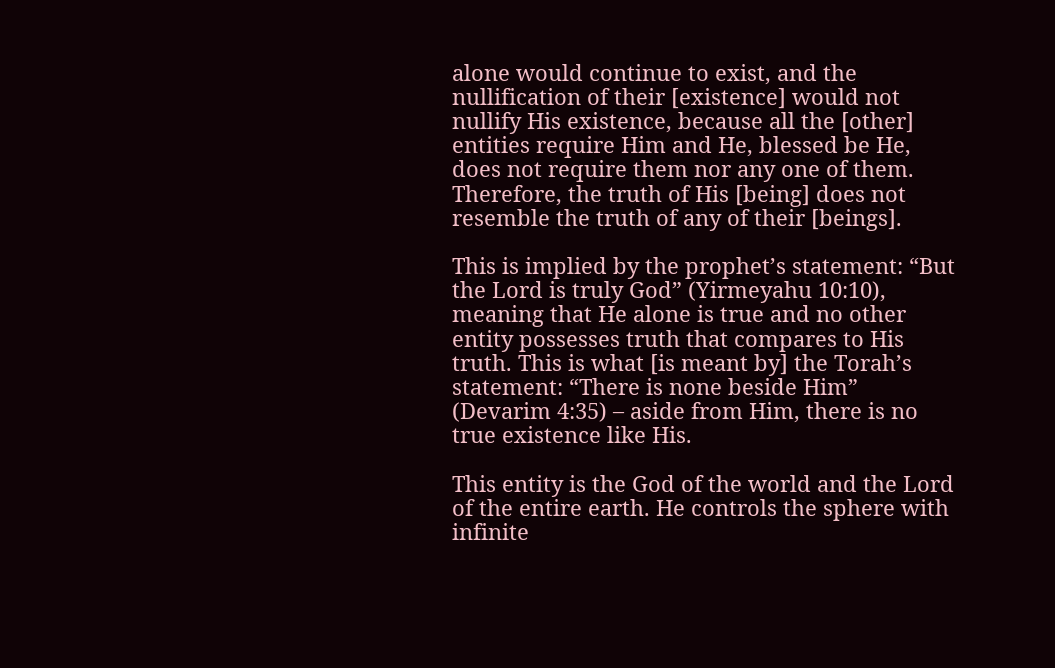alone would continue to exist, and the nullification of their [existence] would not nullify His existence, because all the [other] entities require Him and He, blessed be He, does not require them nor any one of them. Therefore, the truth of His [being] does not resemble the truth of any of their [beings].

This is implied by the prophet’s statement: “But the Lord is truly God” (Yirmeyahu 10:10), meaning that He alone is true and no other entity possesses truth that compares to His truth. This is what [is meant by] the Torah’s statement: “There is none beside Him” (Devarim 4:35) – aside from Him, there is no true existence like His.

This entity is the God of the world and the Lord of the entire earth. He controls the sphere with infinite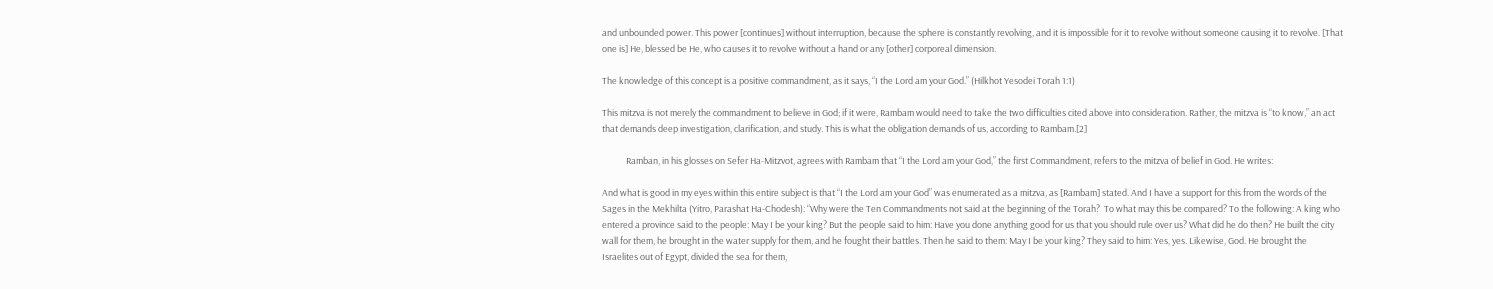and unbounded power. This power [continues] without interruption, because the sphere is constantly revolving, and it is impossible for it to revolve without someone causing it to revolve. [That one is] He, blessed be He, who causes it to revolve without a hand or any [other] corporeal dimension.

The knowledge of this concept is a positive commandment, as it says, “I the Lord am your God.” (Hilkhot Yesodei Torah 1:1)

This mitzva is not merely the commandment to believe in God; if it were, Rambam would need to take the two difficulties cited above into consideration. Rather, the mitzva is “to know,” an act that demands deep investigation, clarification, and study. This is what the obligation demands of us, according to Rambam.[2]

            Ramban, in his glosses on Sefer Ha-Mitzvot, agrees with Rambam that “I the Lord am your God,” the first Commandment, refers to the mitzva of belief in God. He writes:

And what is good in my eyes within this entire subject is that “I the Lord am your God” was enumerated as a mitzva, as [Rambam] stated. And I have a support for this from the words of the Sages in the Mekhilta (Yitro, Parashat Ha-Chodesh): “Why were the Ten Commandments not said at the beginning of the Torah?  To what may this be compared? To the following: A king who entered a province said to the people: May I be your king? But the people said to him: Have you done anything good for us that you should rule over us? What did he do then? He built the city wall for them, he brought in the water supply for them, and he fought their battles. Then he said to them: May I be your king? They said to him: Yes, yes. Likewise, God. He brought the Israelites out of Egypt, divided the sea for them,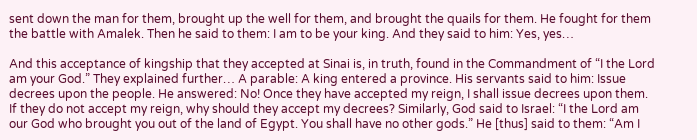sent down the man for them, brought up the well for them, and brought the quails for them. He fought for them the battle with Amalek. Then he said to them: I am to be your king. And they said to him: Yes, yes…

And this acceptance of kingship that they accepted at Sinai is, in truth, found in the Commandment of “I the Lord am your God.” They explained further… A parable: A king entered a province. His servants said to him: Issue decrees upon the people. He answered: No! Once they have accepted my reign, I shall issue decrees upon them. If they do not accept my reign, why should they accept my decrees? Similarly, God said to Israel: “I the Lord am our God who brought you out of the land of Egypt. You shall have no other gods.” He [thus] said to them: “Am I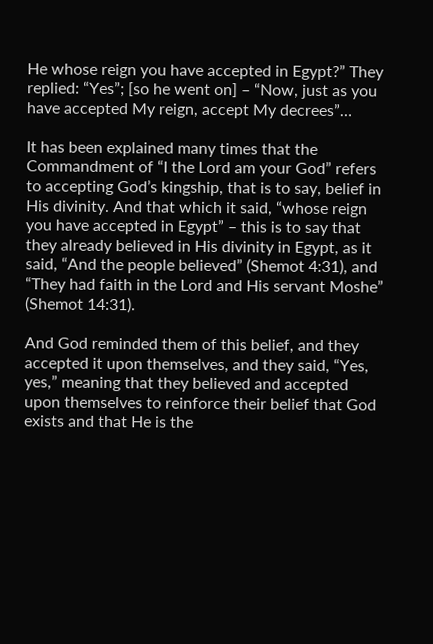He whose reign you have accepted in Egypt?” They replied: “Yes”; [so he went on] – “Now, just as you have accepted My reign, accept My decrees”…

It has been explained many times that the Commandment of “I the Lord am your God” refers to accepting God’s kingship, that is to say, belief in His divinity. And that which it said, “whose reign you have accepted in Egypt” – this is to say that they already believed in His divinity in Egypt, as it said, “And the people believed” (Shemot 4:31), and “They had faith in the Lord and His servant Moshe” (Shemot 14:31).

And God reminded them of this belief, and they accepted it upon themselves, and they said, “Yes, yes,” meaning that they believed and accepted upon themselves to reinforce their belief that God exists and that He is the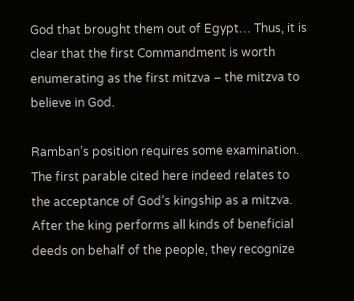God that brought them out of Egypt… Thus, it is clear that the first Commandment is worth enumerating as the first mitzva – the mitzva to believe in God.

Ramban’s position requires some examination. The first parable cited here indeed relates to the acceptance of God’s kingship as a mitzva. After the king performs all kinds of beneficial deeds on behalf of the people, they recognize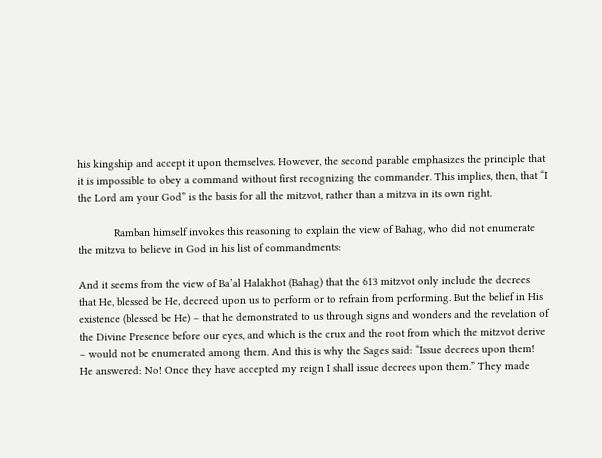his kingship and accept it upon themselves. However, the second parable emphasizes the principle that it is impossible to obey a command without first recognizing the commander. This implies, then, that “I the Lord am your God” is the basis for all the mitzvot, rather than a mitzva in its own right.

            Ramban himself invokes this reasoning to explain the view of Bahag, who did not enumerate the mitzva to believe in God in his list of commandments:

And it seems from the view of Ba’al Halakhot (Bahag) that the 613 mitzvot only include the decrees that He, blessed be He, decreed upon us to perform or to refrain from performing. But the belief in His existence (blessed be He) – that he demonstrated to us through signs and wonders and the revelation of the Divine Presence before our eyes, and which is the crux and the root from which the mitzvot derive – would not be enumerated among them. And this is why the Sages said: “Issue decrees upon them! He answered: No! Once they have accepted my reign I shall issue decrees upon them.” They made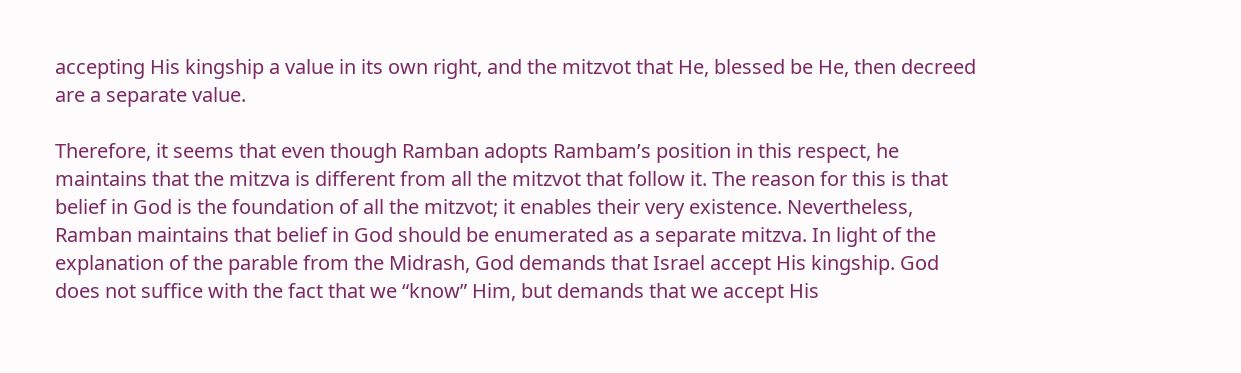accepting His kingship a value in its own right, and the mitzvot that He, blessed be He, then decreed are a separate value.

Therefore, it seems that even though Ramban adopts Rambam’s position in this respect, he maintains that the mitzva is different from all the mitzvot that follow it. The reason for this is that belief in God is the foundation of all the mitzvot; it enables their very existence. Nevertheless, Ramban maintains that belief in God should be enumerated as a separate mitzva. In light of the explanation of the parable from the Midrash, God demands that Israel accept His kingship. God does not suffice with the fact that we “know” Him, but demands that we accept His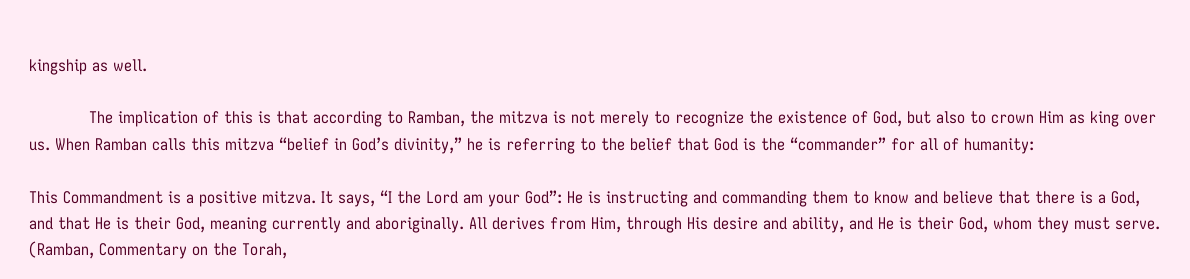kingship as well.

            The implication of this is that according to Ramban, the mitzva is not merely to recognize the existence of God, but also to crown Him as king over us. When Ramban calls this mitzva “belief in God’s divinity,” he is referring to the belief that God is the “commander” for all of humanity:

This Commandment is a positive mitzva. It says, “I the Lord am your God”: He is instructing and commanding them to know and believe that there is a God, and that He is their God, meaning currently and aboriginally. All derives from Him, through His desire and ability, and He is their God, whom they must serve. (Ramban, Commentary on the Torah,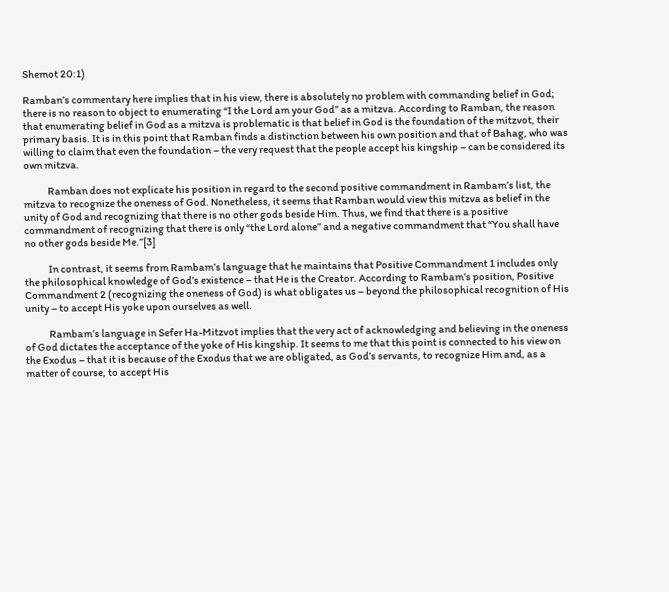Shemot 20:1)

Ramban’s commentary here implies that in his view, there is absolutely no problem with commanding belief in God; there is no reason to object to enumerating “I the Lord am your God” as a mitzva. According to Ramban, the reason that enumerating belief in God as a mitzva is problematic is that belief in God is the foundation of the mitzvot, their primary basis. It is in this point that Ramban finds a distinction between his own position and that of Bahag, who was willing to claim that even the foundation – the very request that the people accept his kingship – can be considered its own mitzva.

            Ramban does not explicate his position in regard to the second positive commandment in Rambam’s list, the mitzva to recognize the oneness of God. Nonetheless, it seems that Ramban would view this mitzva as belief in the unity of God and recognizing that there is no other gods beside Him. Thus, we find that there is a positive commandment of recognizing that there is only “the Lord alone” and a negative commandment that “You shall have no other gods beside Me.”[3]

            In contrast, it seems from Rambam’s language that he maintains that Positive Commandment 1 includes only the philosophical knowledge of God’s existence – that He is the Creator. According to Rambam’s position, Positive Commandment 2 (recognizing the oneness of God) is what obligates us – beyond the philosophical recognition of His unity – to accept His yoke upon ourselves as well.

            Rambam’s language in Sefer Ha-Mitzvot implies that the very act of acknowledging and believing in the oneness of God dictates the acceptance of the yoke of His kingship. It seems to me that this point is connected to his view on the Exodus – that it is because of the Exodus that we are obligated, as God’s servants, to recognize Him and, as a matter of course, to accept His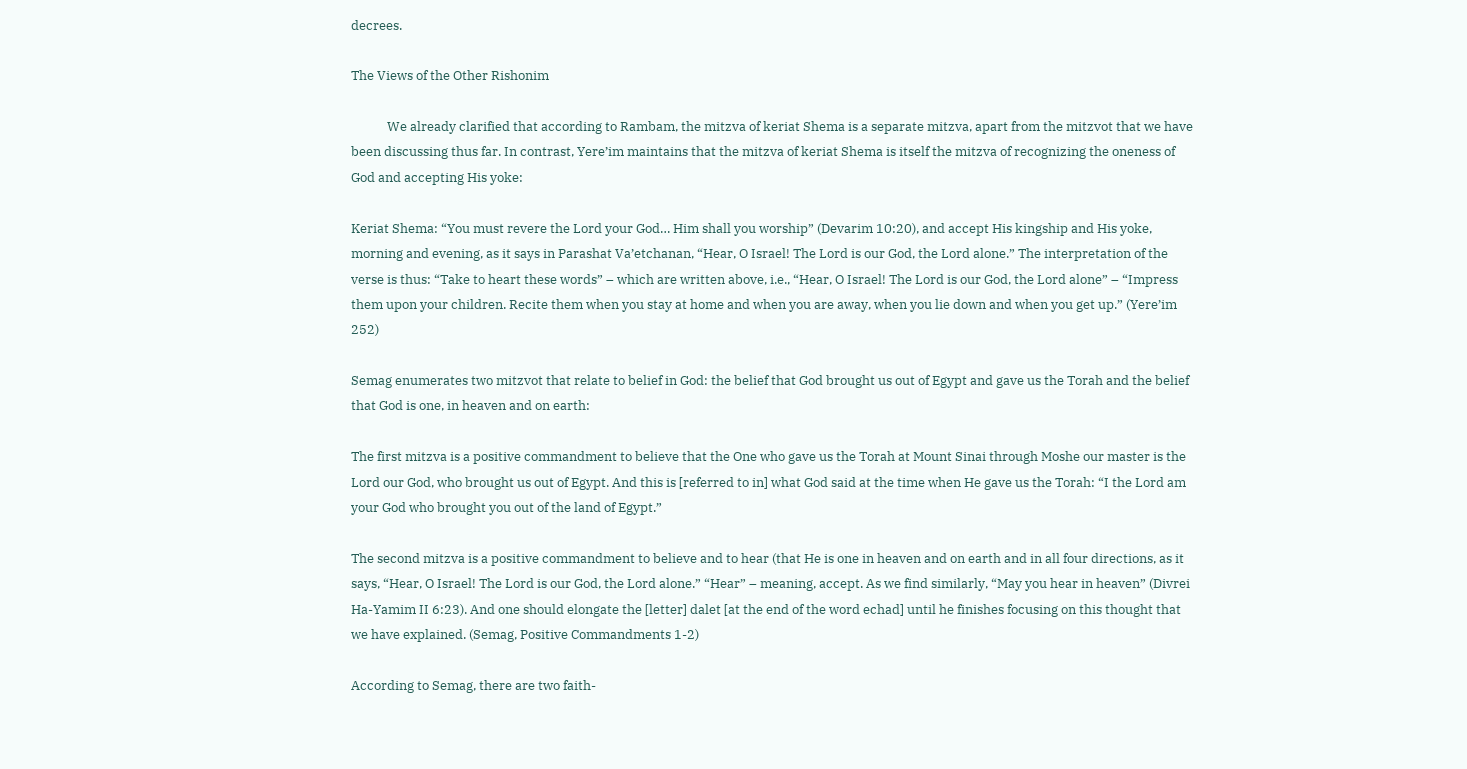decrees.

The Views of the Other Rishonim

            We already clarified that according to Rambam, the mitzva of keriat Shema is a separate mitzva, apart from the mitzvot that we have been discussing thus far. In contrast, Yere’im maintains that the mitzva of keriat Shema is itself the mitzva of recognizing the oneness of God and accepting His yoke:

Keriat Shema: “You must revere the Lord your God… Him shall you worship” (Devarim 10:20), and accept His kingship and His yoke, morning and evening, as it says in Parashat Va’etchanan, “Hear, O Israel! The Lord is our God, the Lord alone.” The interpretation of the verse is thus: “Take to heart these words” – which are written above, i.e., “Hear, O Israel! The Lord is our God, the Lord alone” – “Impress them upon your children. Recite them when you stay at home and when you are away, when you lie down and when you get up.” (Yere’im 252)

Semag enumerates two mitzvot that relate to belief in God: the belief that God brought us out of Egypt and gave us the Torah and the belief that God is one, in heaven and on earth:

The first mitzva is a positive commandment to believe that the One who gave us the Torah at Mount Sinai through Moshe our master is the Lord our God, who brought us out of Egypt. And this is [referred to in] what God said at the time when He gave us the Torah: “I the Lord am your God who brought you out of the land of Egypt.”

The second mitzva is a positive commandment to believe and to hear (that He is one in heaven and on earth and in all four directions, as it says, “Hear, O Israel! The Lord is our God, the Lord alone.” “Hear” – meaning, accept. As we find similarly, “May you hear in heaven” (Divrei Ha-Yamim II 6:23). And one should elongate the [letter] dalet [at the end of the word echad] until he finishes focusing on this thought that we have explained. (Semag, Positive Commandments 1-2)

According to Semag, there are two faith-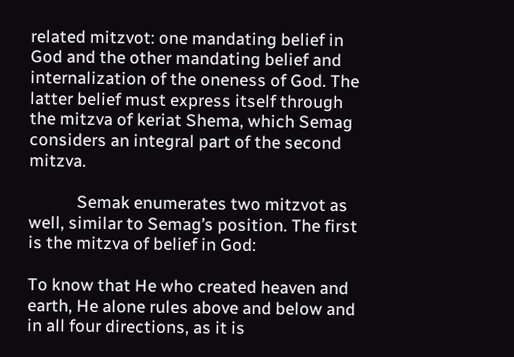related mitzvot: one mandating belief in God and the other mandating belief and internalization of the oneness of God. The latter belief must express itself through the mitzva of keriat Shema, which Semag considers an integral part of the second mitzva.

            Semak enumerates two mitzvot as well, similar to Semag’s position. The first is the mitzva of belief in God:

To know that He who created heaven and earth, He alone rules above and below and in all four directions, as it is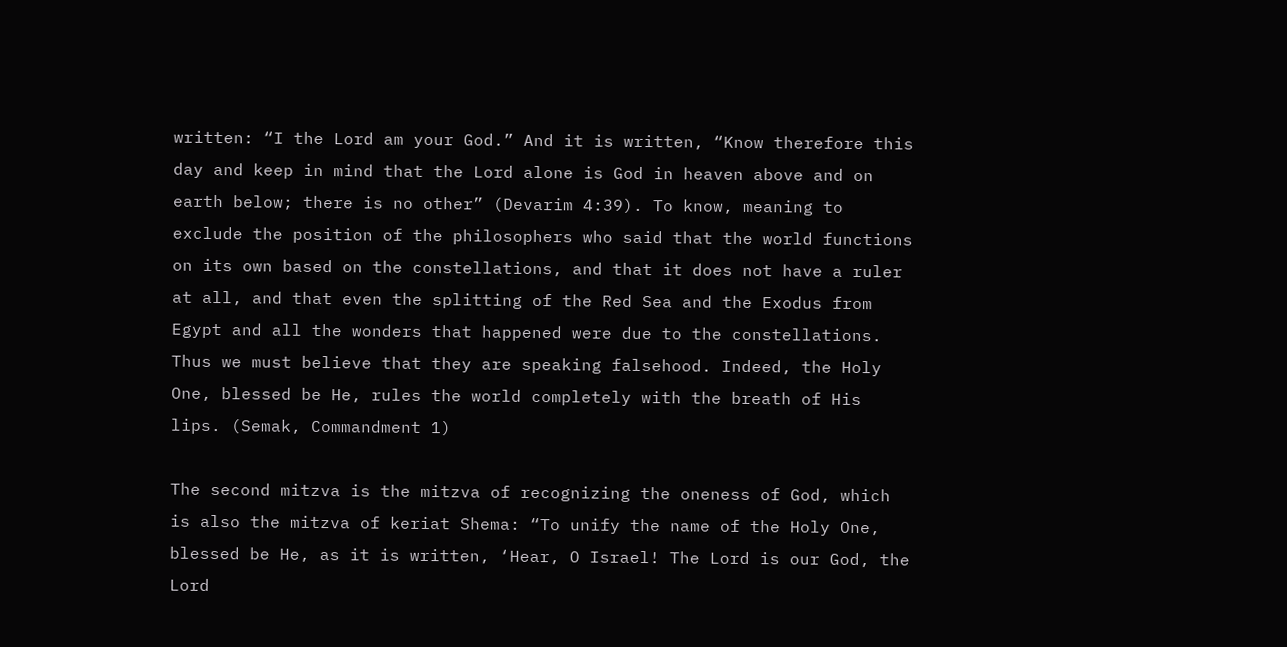written: “I the Lord am your God.” And it is written, “Know therefore this day and keep in mind that the Lord alone is God in heaven above and on earth below; there is no other” (Devarim 4:39). To know, meaning to exclude the position of the philosophers who said that the world functions on its own based on the constellations, and that it does not have a ruler at all, and that even the splitting of the Red Sea and the Exodus from Egypt and all the wonders that happened were due to the constellations. Thus we must believe that they are speaking falsehood. Indeed, the Holy One, blessed be He, rules the world completely with the breath of His lips. (Semak, Commandment 1)

The second mitzva is the mitzva of recognizing the oneness of God, which is also the mitzva of keriat Shema: “To unify the name of the Holy One, blessed be He, as it is written, ‘Hear, O Israel! The Lord is our God, the Lord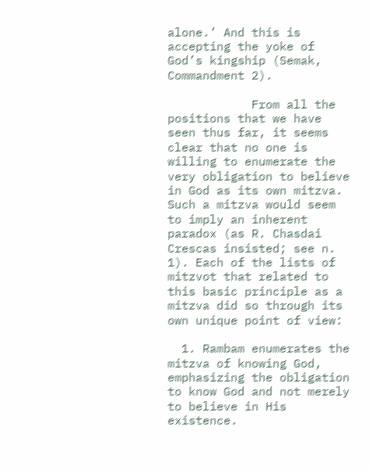alone.’ And this is accepting the yoke of God’s kingship (Semak, Commandment 2).

            From all the positions that we have seen thus far, it seems clear that no one is willing to enumerate the very obligation to believe in God as its own mitzva. Such a mitzva would seem to imply an inherent paradox (as R. Chasdai Crescas insisted; see n. 1). Each of the lists of mitzvot that related to this basic principle as a mitzva did so through its own unique point of view:

  1. Rambam enumerates the mitzva of knowing God, emphasizing the obligation to know God and not merely to believe in His existence.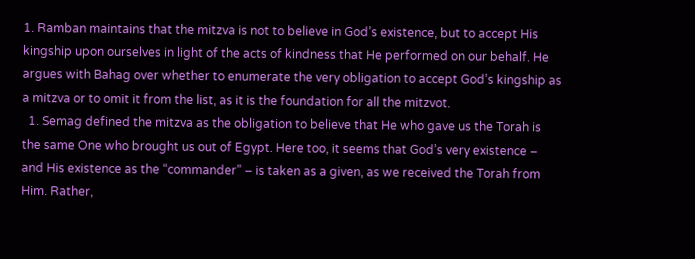1. Ramban maintains that the mitzva is not to believe in God’s existence, but to accept His kingship upon ourselves in light of the acts of kindness that He performed on our behalf. He argues with Bahag over whether to enumerate the very obligation to accept God’s kingship as a mitzva or to omit it from the list, as it is the foundation for all the mitzvot.
  1. Semag defined the mitzva as the obligation to believe that He who gave us the Torah is the same One who brought us out of Egypt. Here too, it seems that God’s very existence – and His existence as the “commander” – is taken as a given, as we received the Torah from Him. Rather,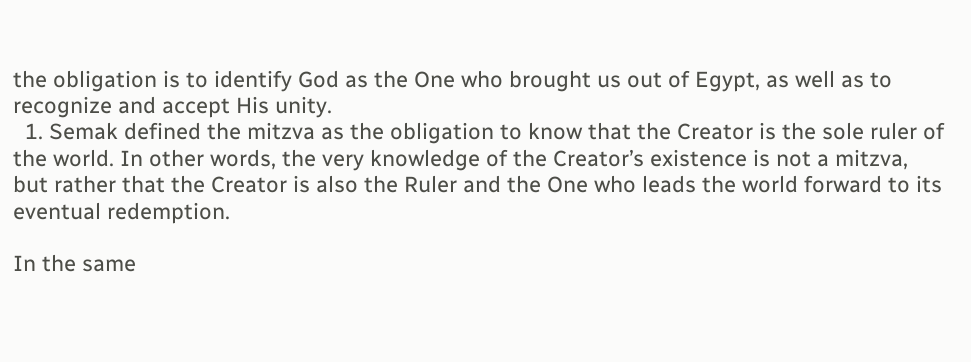the obligation is to identify God as the One who brought us out of Egypt, as well as to recognize and accept His unity.
  1. Semak defined the mitzva as the obligation to know that the Creator is the sole ruler of the world. In other words, the very knowledge of the Creator’s existence is not a mitzva, but rather that the Creator is also the Ruler and the One who leads the world forward to its eventual redemption.

In the same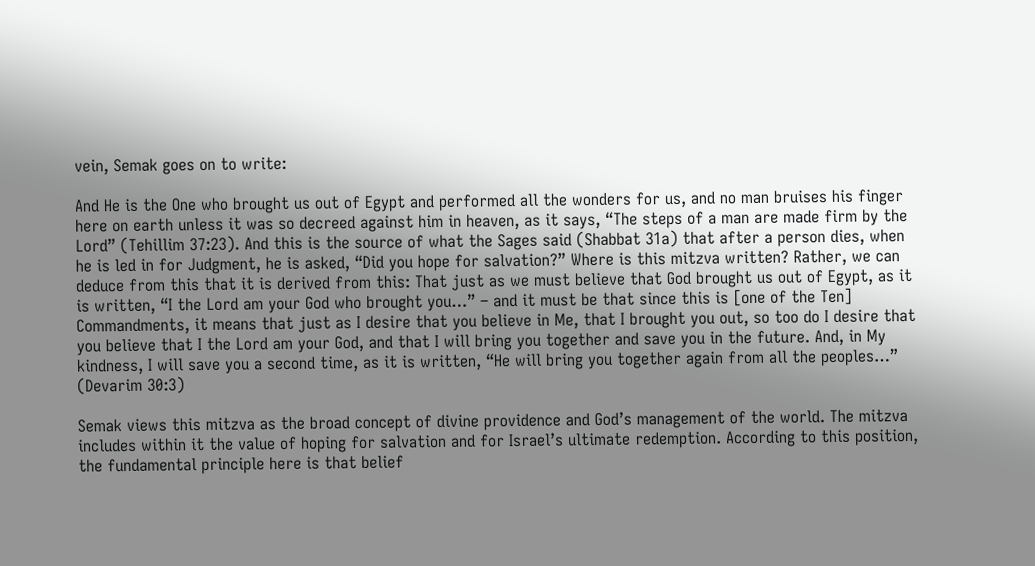vein, Semak goes on to write:

And He is the One who brought us out of Egypt and performed all the wonders for us, and no man bruises his finger here on earth unless it was so decreed against him in heaven, as it says, “The steps of a man are made firm by the Lord” (Tehillim 37:23). And this is the source of what the Sages said (Shabbat 31a) that after a person dies, when he is led in for Judgment, he is asked, “Did you hope for salvation?” Where is this mitzva written? Rather, we can deduce from this that it is derived from this: That just as we must believe that God brought us out of Egypt, as it is written, “I the Lord am your God who brought you…” – and it must be that since this is [one of the Ten] Commandments, it means that just as I desire that you believe in Me, that I brought you out, so too do I desire that you believe that I the Lord am your God, and that I will bring you together and save you in the future. And, in My kindness, I will save you a second time, as it is written, “He will bring you together again from all the peoples…” (Devarim 30:3)

Semak views this mitzva as the broad concept of divine providence and God’s management of the world. The mitzva includes within it the value of hoping for salvation and for Israel’s ultimate redemption. According to this position, the fundamental principle here is that belief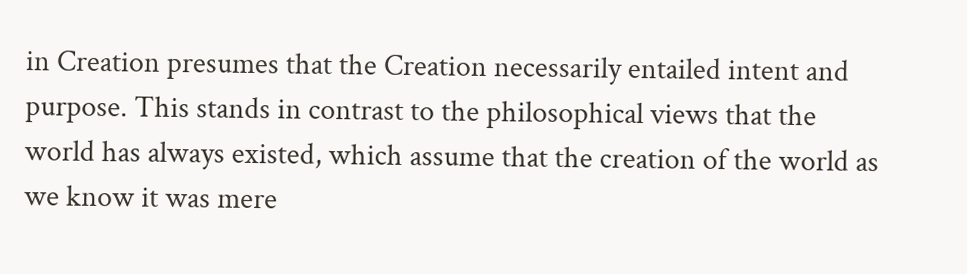in Creation presumes that the Creation necessarily entailed intent and purpose. This stands in contrast to the philosophical views that the world has always existed, which assume that the creation of the world as we know it was mere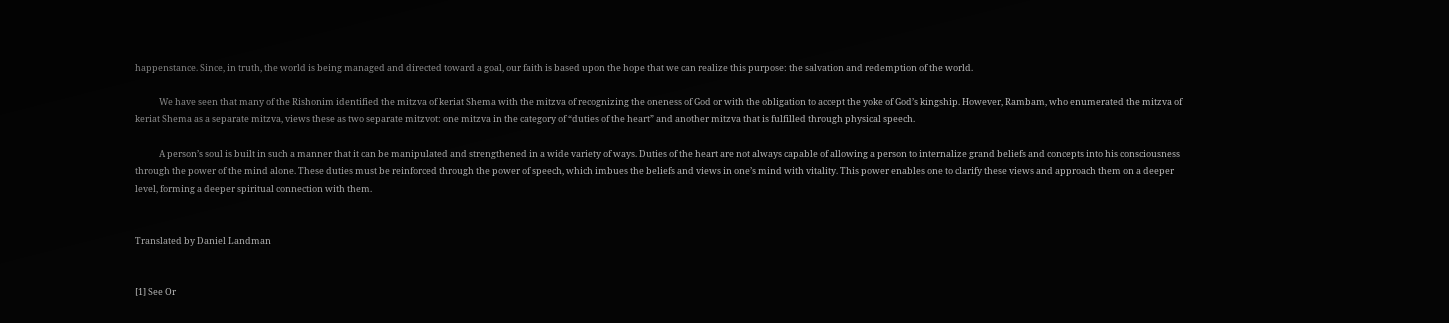happenstance. Since, in truth, the world is being managed and directed toward a goal, our faith is based upon the hope that we can realize this purpose: the salvation and redemption of the world.

            We have seen that many of the Rishonim identified the mitzva of keriat Shema with the mitzva of recognizing the oneness of God or with the obligation to accept the yoke of God’s kingship. However, Rambam, who enumerated the mitzva of keriat Shema as a separate mitzva, views these as two separate mitzvot: one mitzva in the category of “duties of the heart” and another mitzva that is fulfilled through physical speech.

            A person’s soul is built in such a manner that it can be manipulated and strengthened in a wide variety of ways. Duties of the heart are not always capable of allowing a person to internalize grand beliefs and concepts into his consciousness through the power of the mind alone. These duties must be reinforced through the power of speech, which imbues the beliefs and views in one’s mind with vitality. This power enables one to clarify these views and approach them on a deeper level, forming a deeper spiritual connection with them.


Translated by Daniel Landman


[1] See Or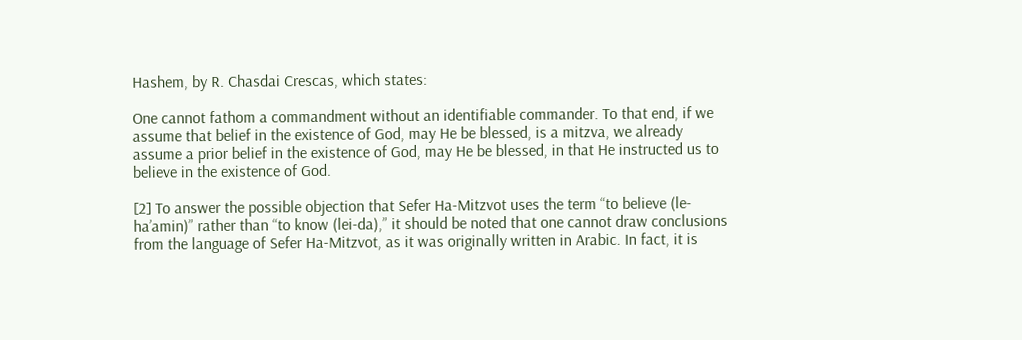Hashem, by R. Chasdai Crescas, which states:

One cannot fathom a commandment without an identifiable commander. To that end, if we assume that belief in the existence of God, may He be blessed, is a mitzva, we already assume a prior belief in the existence of God, may He be blessed, in that He instructed us to believe in the existence of God.

[2] To answer the possible objection that Sefer Ha-Mitzvot uses the term “to believe (le-ha’amin)” rather than “to know (lei-da),” it should be noted that one cannot draw conclusions from the language of Sefer Ha-Mitzvot, as it was originally written in Arabic. In fact, it is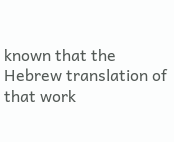known that the Hebrew translation of that work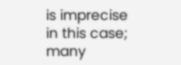is imprecise in this case; many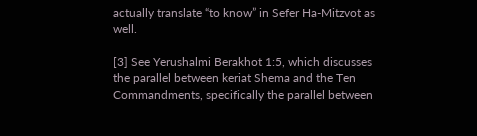actually translate “to know” in Sefer Ha-Mitzvot as well.

[3] See Yerushalmi Berakhot 1:5, which discusses the parallel between keriat Shema and the Ten Commandments, specifically the parallel between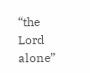“the Lord alone”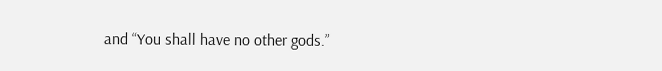and “You shall have no other gods.”